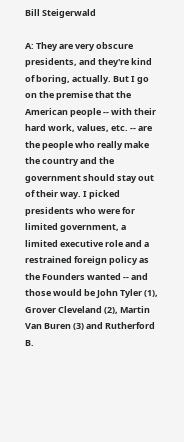Bill Steigerwald

A: They are very obscure presidents, and they're kind of boring, actually. But I go on the premise that the American people -- with their hard work, values, etc. -- are the people who really make the country and the government should stay out of their way. I picked presidents who were for limited government, a limited executive role and a restrained foreign policy as the Founders wanted -- and those would be John Tyler (1), Grover Cleveland (2), Martin Van Buren (3) and Rutherford B.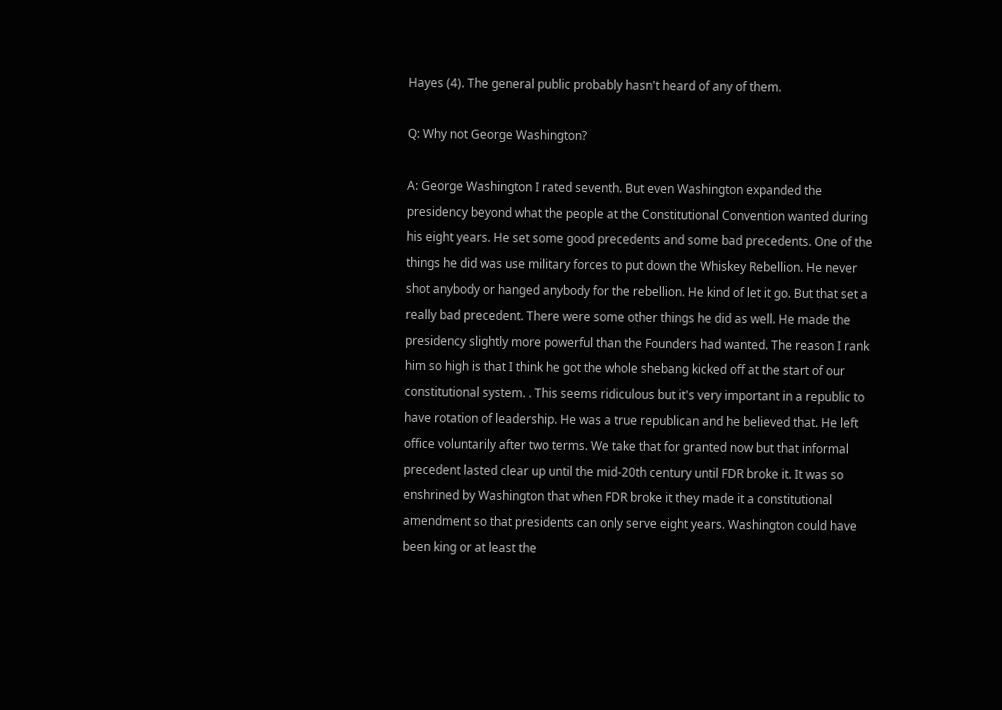Hayes (4). The general public probably hasn't heard of any of them.

Q: Why not George Washington?

A: George Washington I rated seventh. But even Washington expanded the presidency beyond what the people at the Constitutional Convention wanted during his eight years. He set some good precedents and some bad precedents. One of the things he did was use military forces to put down the Whiskey Rebellion. He never shot anybody or hanged anybody for the rebellion. He kind of let it go. But that set a really bad precedent. There were some other things he did as well. He made the presidency slightly more powerful than the Founders had wanted. The reason I rank him so high is that I think he got the whole shebang kicked off at the start of our constitutional system. . This seems ridiculous but it's very important in a republic to have rotation of leadership. He was a true republican and he believed that. He left office voluntarily after two terms. We take that for granted now but that informal precedent lasted clear up until the mid-20th century until FDR broke it. It was so enshrined by Washington that when FDR broke it they made it a constitutional amendment so that presidents can only serve eight years. Washington could have been king or at least the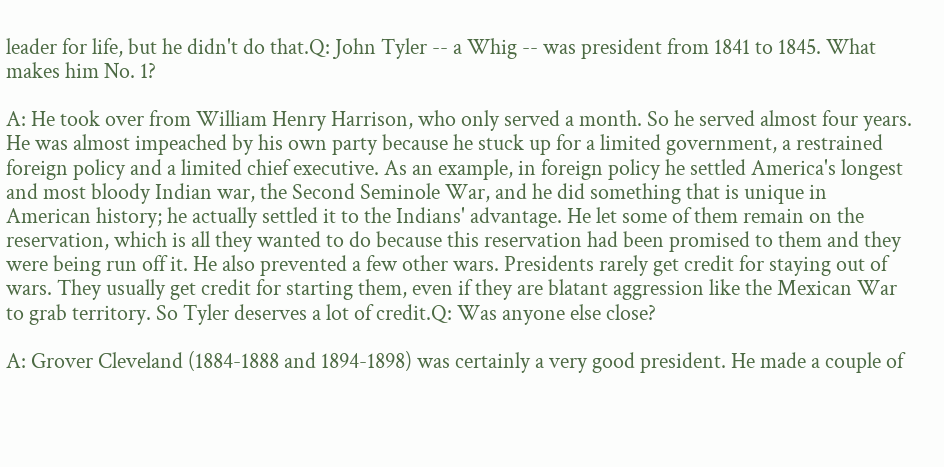leader for life, but he didn't do that.Q: John Tyler -- a Whig -- was president from 1841 to 1845. What makes him No. 1?

A: He took over from William Henry Harrison, who only served a month. So he served almost four years. He was almost impeached by his own party because he stuck up for a limited government, a restrained foreign policy and a limited chief executive. As an example, in foreign policy he settled America's longest and most bloody Indian war, the Second Seminole War, and he did something that is unique in American history; he actually settled it to the Indians' advantage. He let some of them remain on the reservation, which is all they wanted to do because this reservation had been promised to them and they were being run off it. He also prevented a few other wars. Presidents rarely get credit for staying out of wars. They usually get credit for starting them, even if they are blatant aggression like the Mexican War to grab territory. So Tyler deserves a lot of credit.Q: Was anyone else close?

A: Grover Cleveland (1884-1888 and 1894-1898) was certainly a very good president. He made a couple of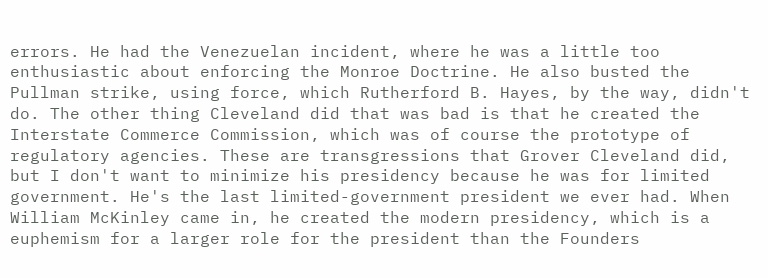errors. He had the Venezuelan incident, where he was a little too enthusiastic about enforcing the Monroe Doctrine. He also busted the Pullman strike, using force, which Rutherford B. Hayes, by the way, didn't do. The other thing Cleveland did that was bad is that he created the Interstate Commerce Commission, which was of course the prototype of regulatory agencies. These are transgressions that Grover Cleveland did, but I don't want to minimize his presidency because he was for limited government. He's the last limited-government president we ever had. When William McKinley came in, he created the modern presidency, which is a euphemism for a larger role for the president than the Founders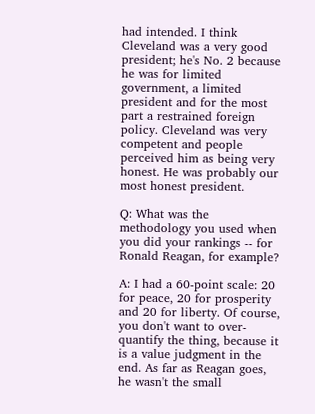had intended. I think Cleveland was a very good president; he's No. 2 because he was for limited government, a limited president and for the most part a restrained foreign policy. Cleveland was very competent and people perceived him as being very honest. He was probably our most honest president.

Q: What was the methodology you used when you did your rankings -- for Ronald Reagan, for example?

A: I had a 60-point scale: 20 for peace, 20 for prosperity and 20 for liberty. Of course, you don't want to over-quantify the thing, because it is a value judgment in the end. As far as Reagan goes, he wasn't the small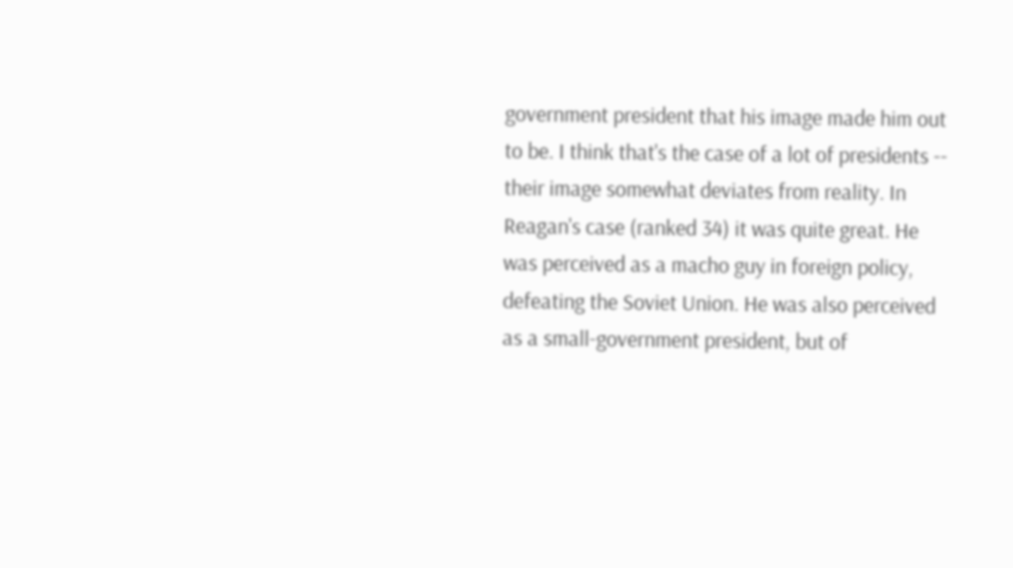government president that his image made him out to be. I think that's the case of a lot of presidents -- their image somewhat deviates from reality. In Reagan's case (ranked 34) it was quite great. He was perceived as a macho guy in foreign policy, defeating the Soviet Union. He was also perceived as a small-government president, but of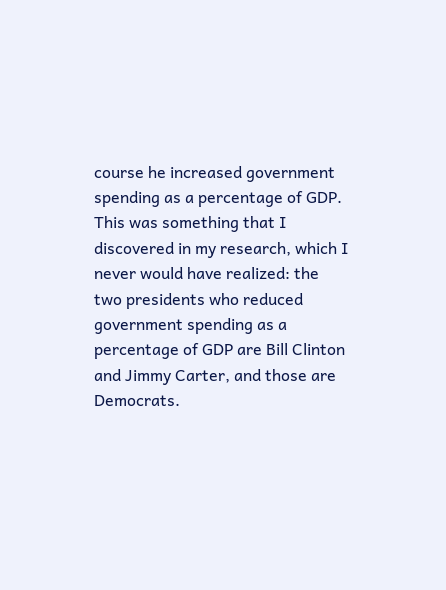course he increased government spending as a percentage of GDP. This was something that I discovered in my research, which I never would have realized: the two presidents who reduced government spending as a percentage of GDP are Bill Clinton and Jimmy Carter, and those are Democrats.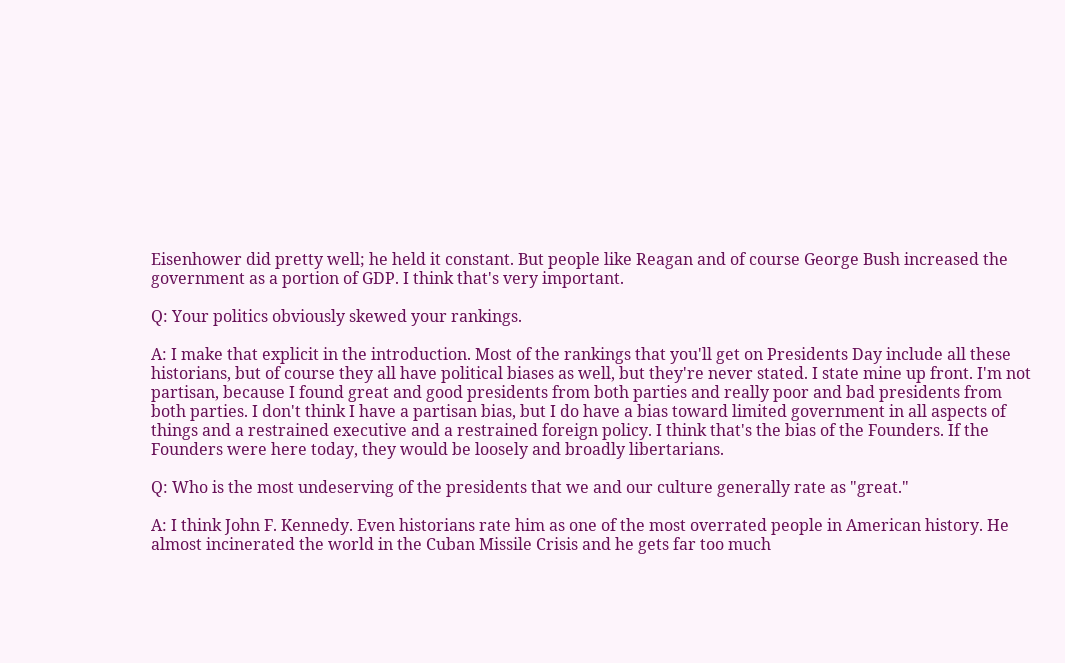Eisenhower did pretty well; he held it constant. But people like Reagan and of course George Bush increased the government as a portion of GDP. I think that's very important.

Q: Your politics obviously skewed your rankings.

A: I make that explicit in the introduction. Most of the rankings that you'll get on Presidents Day include all these historians, but of course they all have political biases as well, but they're never stated. I state mine up front. I'm not partisan, because I found great and good presidents from both parties and really poor and bad presidents from both parties. I don't think I have a partisan bias, but I do have a bias toward limited government in all aspects of things and a restrained executive and a restrained foreign policy. I think that's the bias of the Founders. If the Founders were here today, they would be loosely and broadly libertarians.

Q: Who is the most undeserving of the presidents that we and our culture generally rate as "great."

A: I think John F. Kennedy. Even historians rate him as one of the most overrated people in American history. He almost incinerated the world in the Cuban Missile Crisis and he gets far too much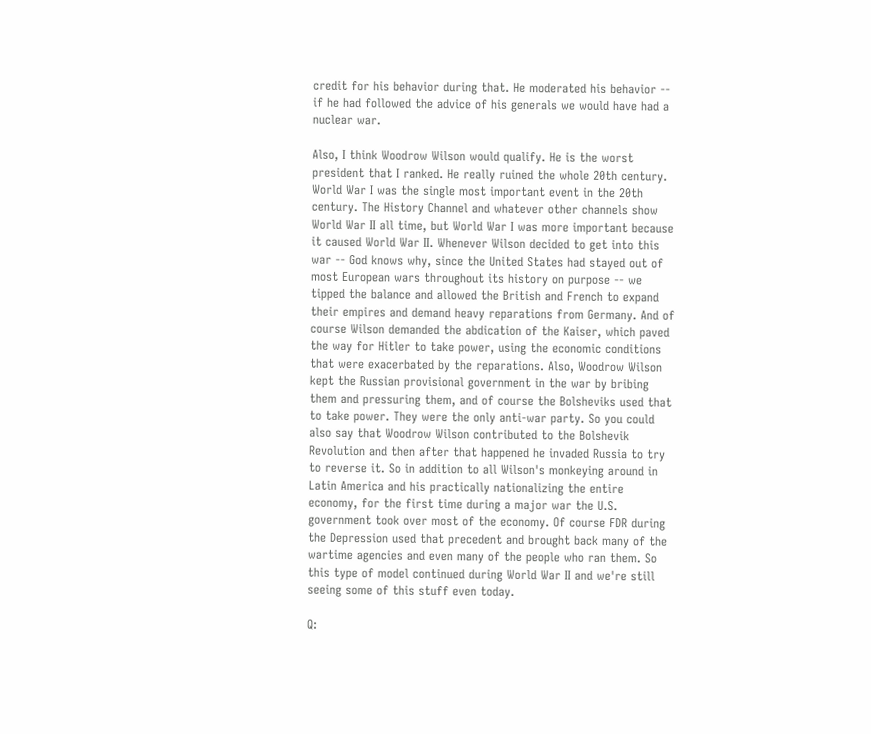credit for his behavior during that. He moderated his behavior -- if he had followed the advice of his generals we would have had a nuclear war.

Also, I think Woodrow Wilson would qualify. He is the worst president that I ranked. He really ruined the whole 20th century. World War I was the single most important event in the 20th century. The History Channel and whatever other channels show World War II all time, but World War I was more important because it caused World War II. Whenever Wilson decided to get into this war -- God knows why, since the United States had stayed out of most European wars throughout its history on purpose -- we tipped the balance and allowed the British and French to expand their empires and demand heavy reparations from Germany. And of course Wilson demanded the abdication of the Kaiser, which paved the way for Hitler to take power, using the economic conditions that were exacerbated by the reparations. Also, Woodrow Wilson kept the Russian provisional government in the war by bribing them and pressuring them, and of course the Bolsheviks used that to take power. They were the only anti-war party. So you could also say that Woodrow Wilson contributed to the Bolshevik Revolution and then after that happened he invaded Russia to try to reverse it. So in addition to all Wilson's monkeying around in Latin America and his practically nationalizing the entire economy, for the first time during a major war the U.S. government took over most of the economy. Of course FDR during the Depression used that precedent and brought back many of the wartime agencies and even many of the people who ran them. So this type of model continued during World War II and we're still seeing some of this stuff even today.

Q: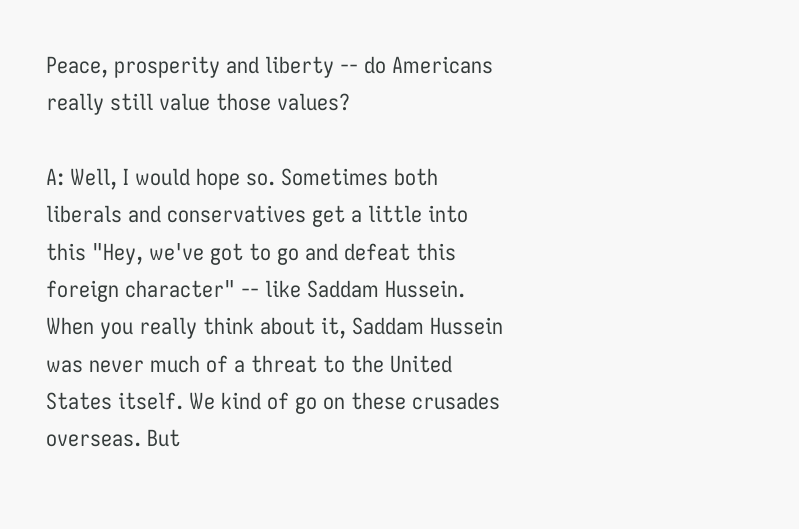Peace, prosperity and liberty -- do Americans really still value those values?

A: Well, I would hope so. Sometimes both liberals and conservatives get a little into this "Hey, we've got to go and defeat this foreign character" -- like Saddam Hussein. When you really think about it, Saddam Hussein was never much of a threat to the United States itself. We kind of go on these crusades overseas. But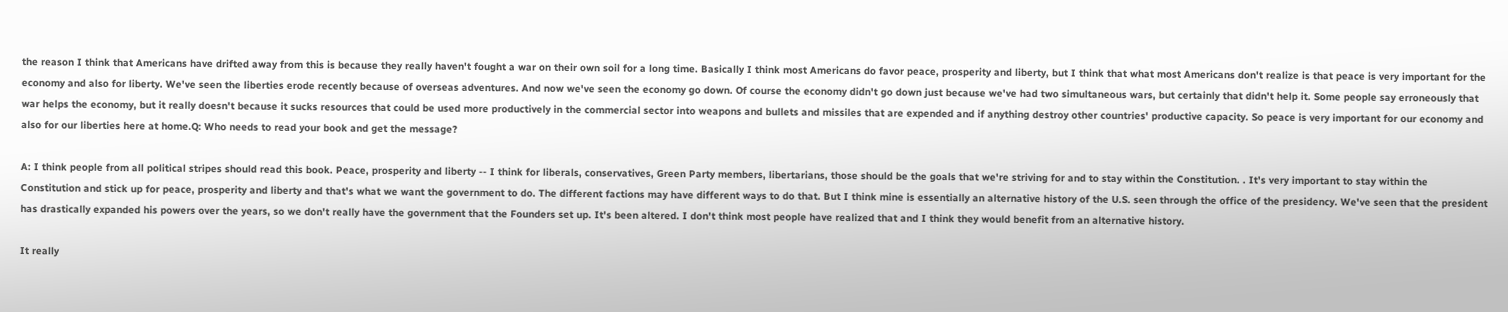the reason I think that Americans have drifted away from this is because they really haven't fought a war on their own soil for a long time. Basically I think most Americans do favor peace, prosperity and liberty, but I think that what most Americans don't realize is that peace is very important for the economy and also for liberty. We've seen the liberties erode recently because of overseas adventures. And now we've seen the economy go down. Of course the economy didn't go down just because we've had two simultaneous wars, but certainly that didn't help it. Some people say erroneously that war helps the economy, but it really doesn't because it sucks resources that could be used more productively in the commercial sector into weapons and bullets and missiles that are expended and if anything destroy other countries' productive capacity. So peace is very important for our economy and also for our liberties here at home.Q: Who needs to read your book and get the message?

A: I think people from all political stripes should read this book. Peace, prosperity and liberty -- I think for liberals, conservatives, Green Party members, libertarians, those should be the goals that we're striving for and to stay within the Constitution. . It's very important to stay within the Constitution and stick up for peace, prosperity and liberty and that's what we want the government to do. The different factions may have different ways to do that. But I think mine is essentially an alternative history of the U.S. seen through the office of the presidency. We've seen that the president has drastically expanded his powers over the years, so we don't really have the government that the Founders set up. It's been altered. I don't think most people have realized that and I think they would benefit from an alternative history.

It really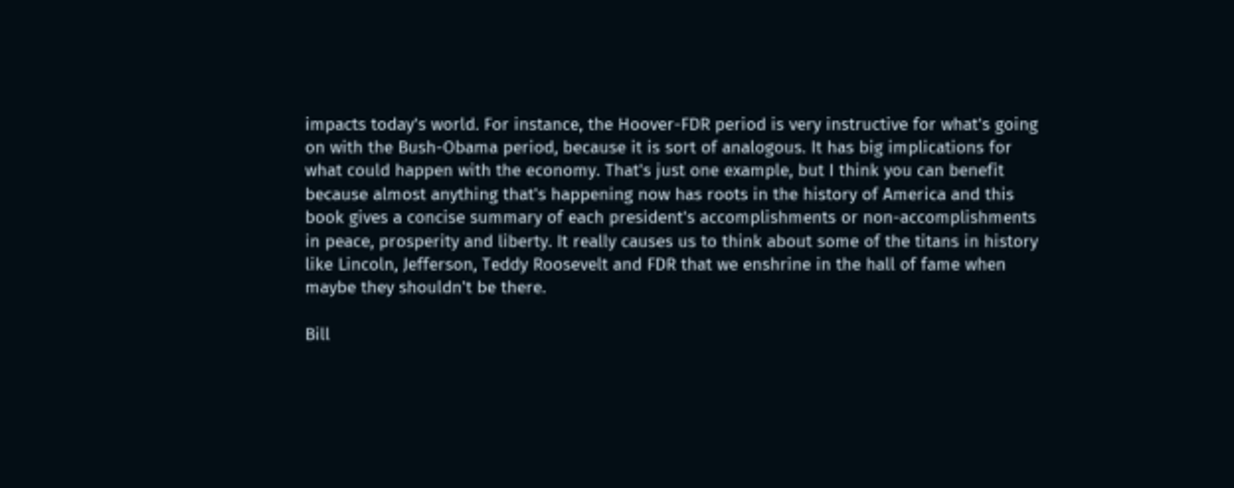impacts today's world. For instance, the Hoover-FDR period is very instructive for what's going on with the Bush-Obama period, because it is sort of analogous. It has big implications for what could happen with the economy. That's just one example, but I think you can benefit because almost anything that's happening now has roots in the history of America and this book gives a concise summary of each president's accomplishments or non-accomplishments in peace, prosperity and liberty. It really causes us to think about some of the titans in history like Lincoln, Jefferson, Teddy Roosevelt and FDR that we enshrine in the hall of fame when maybe they shouldn't be there.

Bill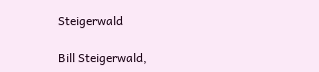Steigerwald

Bill Steigerwald,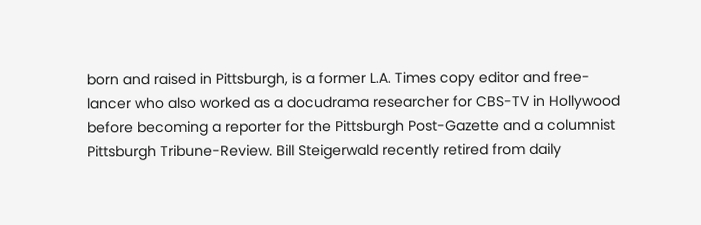born and raised in Pittsburgh, is a former L.A. Times copy editor and free-lancer who also worked as a docudrama researcher for CBS-TV in Hollywood before becoming a reporter for the Pittsburgh Post-Gazette and a columnist Pittsburgh Tribune-Review. Bill Steigerwald recently retired from daily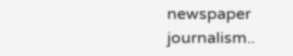newspaper journalism..